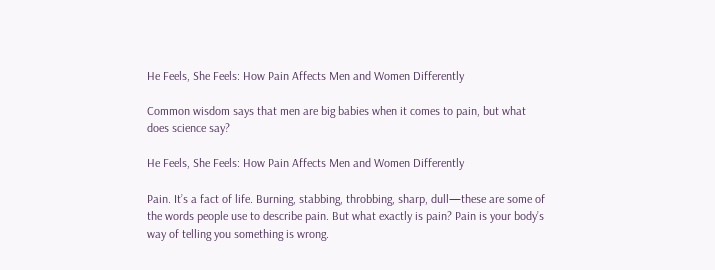He Feels, She Feels: How Pain Affects Men and Women Differently

Common wisdom says that men are big babies when it comes to pain, but what does science say?

He Feels, She Feels: How Pain Affects Men and Women Differently

Pain. It’s a fact of life. Burning, stabbing, throbbing, sharp, dull—these are some of the words people use to describe pain. But what exactly is pain? Pain is your body’s way of telling you something is wrong.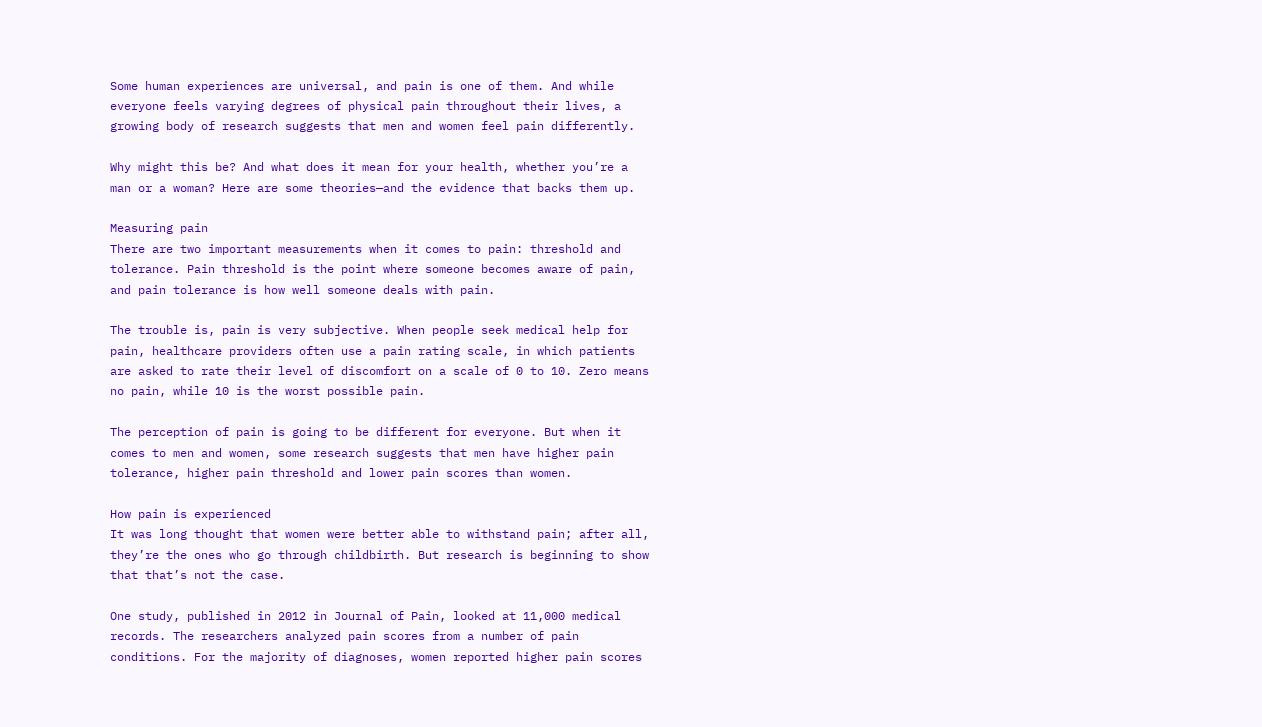Some human experiences are universal, and pain is one of them. And while everyone feels varying degrees of physical pain throughout their lives, a growing body of research suggests that men and women feel pain differently.

Why might this be? And what does it mean for your health, whether you’re a man or a woman? Here are some theories—and the evidence that backs them up.

Measuring pain
There are two important measurements when it comes to pain: threshold and tolerance. Pain threshold is the point where someone becomes aware of pain, and pain tolerance is how well someone deals with pain.

The trouble is, pain is very subjective. When people seek medical help for pain, healthcare providers often use a pain rating scale, in which patients are asked to rate their level of discomfort on a scale of 0 to 10. Zero means no pain, while 10 is the worst possible pain.

The perception of pain is going to be different for everyone. But when it comes to men and women, some research suggests that men have higher pain tolerance, higher pain threshold and lower pain scores than women.

How pain is experienced
It was long thought that women were better able to withstand pain; after all, they’re the ones who go through childbirth. But research is beginning to show that that’s not the case.

One study, published in 2012 in Journal of Pain, looked at 11,000 medical records. The researchers analyzed pain scores from a number of pain conditions. For the majority of diagnoses, women reported higher pain scores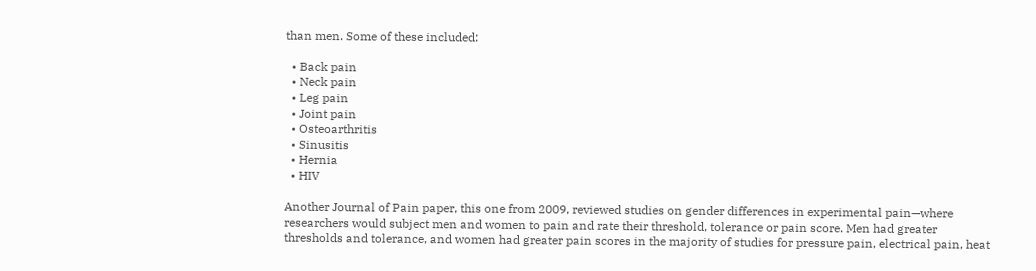than men. Some of these included:

  • Back pain
  • Neck pain
  • Leg pain
  • Joint pain
  • Osteoarthritis
  • Sinusitis
  • Hernia
  • HIV

Another Journal of Pain paper, this one from 2009, reviewed studies on gender differences in experimental pain—where researchers would subject men and women to pain and rate their threshold, tolerance or pain score. Men had greater thresholds and tolerance, and women had greater pain scores in the majority of studies for pressure pain, electrical pain, heat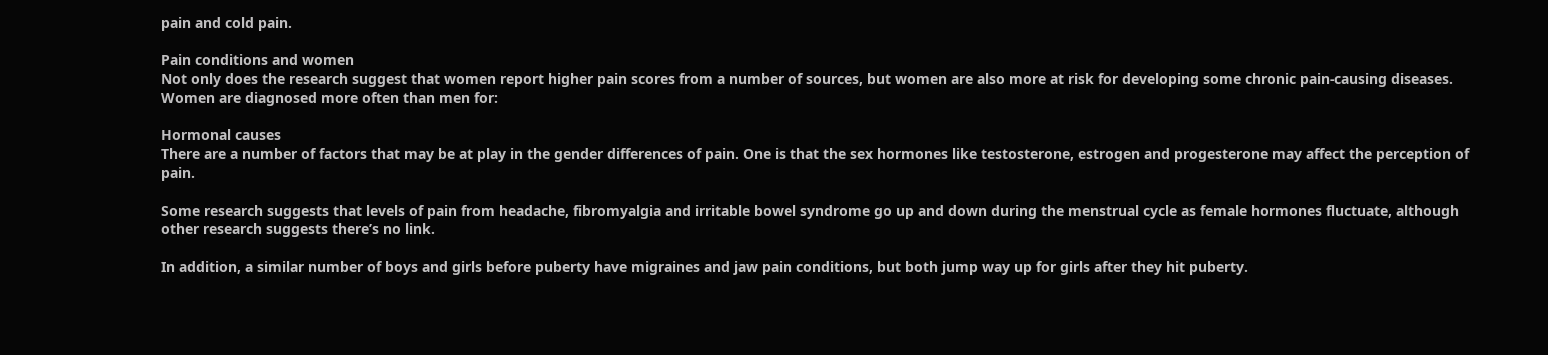pain and cold pain.

Pain conditions and women
Not only does the research suggest that women report higher pain scores from a number of sources, but women are also more at risk for developing some chronic pain-causing diseases. Women are diagnosed more often than men for:

Hormonal causes
There are a number of factors that may be at play in the gender differences of pain. One is that the sex hormones like testosterone, estrogen and progesterone may affect the perception of pain.

Some research suggests that levels of pain from headache, fibromyalgia and irritable bowel syndrome go up and down during the menstrual cycle as female hormones fluctuate, although other research suggests there’s no link.

In addition, a similar number of boys and girls before puberty have migraines and jaw pain conditions, but both jump way up for girls after they hit puberty.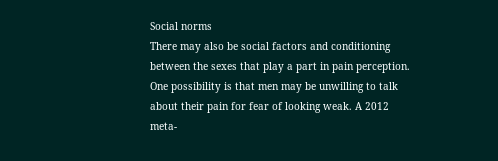Social norms
There may also be social factors and conditioning between the sexes that play a part in pain perception. One possibility is that men may be unwilling to talk about their pain for fear of looking weak. A 2012 meta-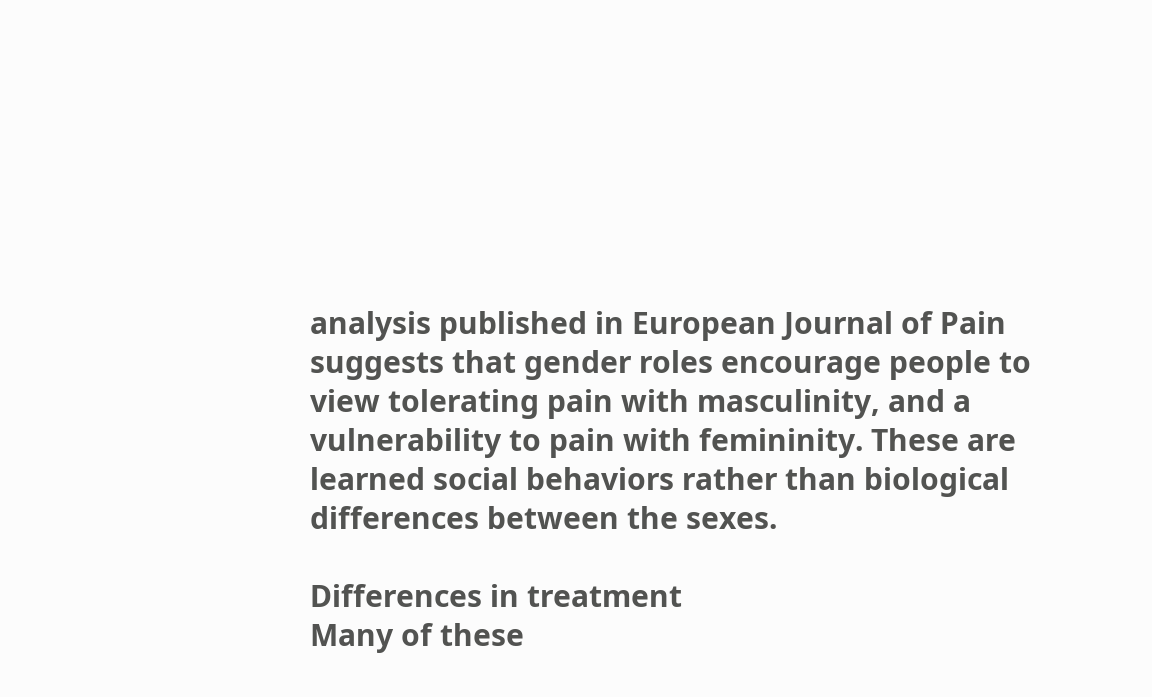analysis published in European Journal of Pain suggests that gender roles encourage people to view tolerating pain with masculinity, and a vulnerability to pain with femininity. These are learned social behaviors rather than biological differences between the sexes.

Differences in treatment
Many of these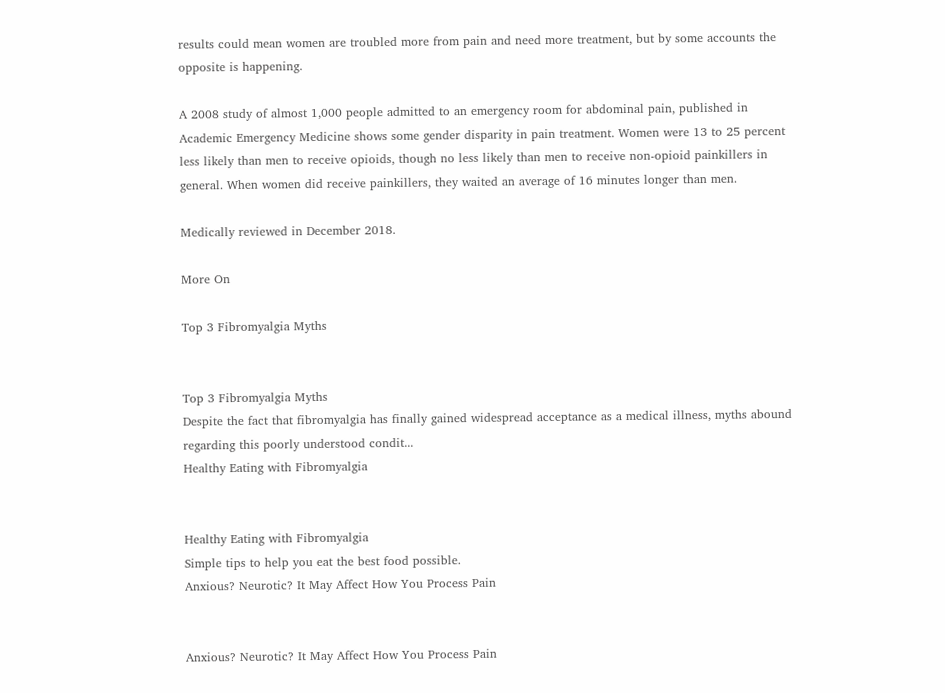results could mean women are troubled more from pain and need more treatment, but by some accounts the opposite is happening.

A 2008 study of almost 1,000 people admitted to an emergency room for abdominal pain, published in Academic Emergency Medicine shows some gender disparity in pain treatment. Women were 13 to 25 percent less likely than men to receive opioids, though no less likely than men to receive non-opioid painkillers in general. When women did receive painkillers, they waited an average of 16 minutes longer than men.

Medically reviewed in December 2018.

More On

Top 3 Fibromyalgia Myths


Top 3 Fibromyalgia Myths
Despite the fact that fibromyalgia has finally gained widespread acceptance as a medical illness, myths abound regarding this poorly understood condit...
Healthy Eating with Fibromyalgia


Healthy Eating with Fibromyalgia
Simple tips to help you eat the best food possible.
Anxious? Neurotic? It May Affect How You Process Pain


Anxious? Neurotic? It May Affect How You Process Pain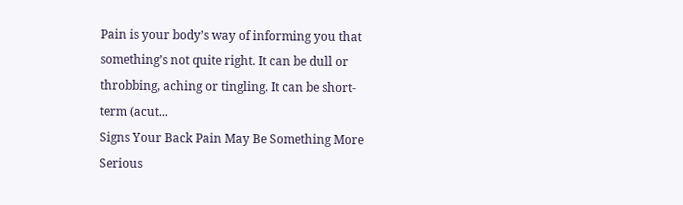Pain is your body’s way of informing you that something’s not quite right. It can be dull or throbbing, aching or tingling. It can be short-term (acut...
Signs Your Back Pain May Be Something More Serious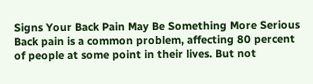Signs Your Back Pain May Be Something More Serious
Back pain is a common problem, affecting 80 percent of people at some point in their lives. But not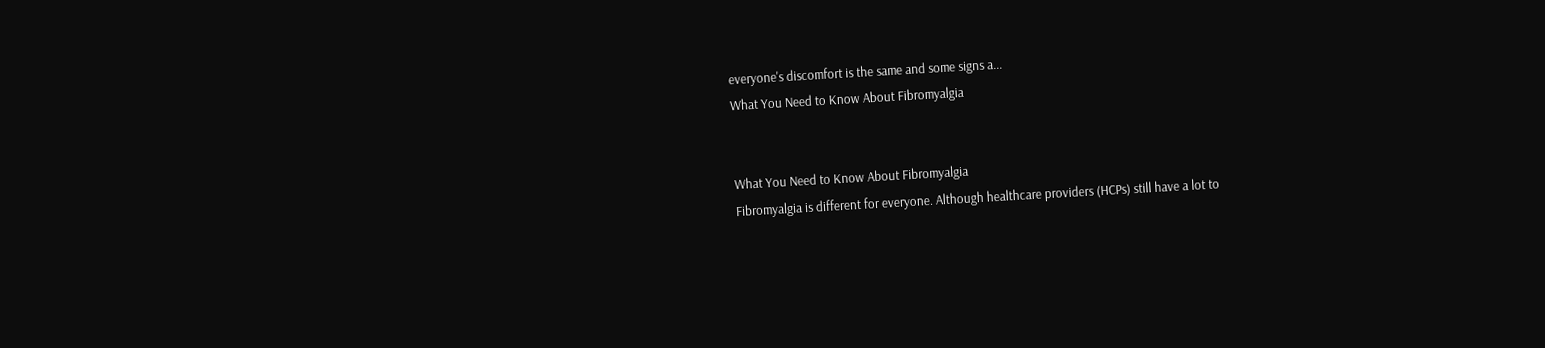everyone's discomfort is the same and some signs a...
What You Need to Know About Fibromyalgia


What You Need to Know About Fibromyalgia
Fibromyalgia is different for everyone. Although healthcare providers (HCPs) still have a lot to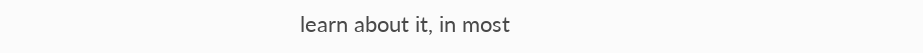learn about it, in most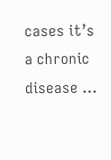cases it’s a chronic disease ...